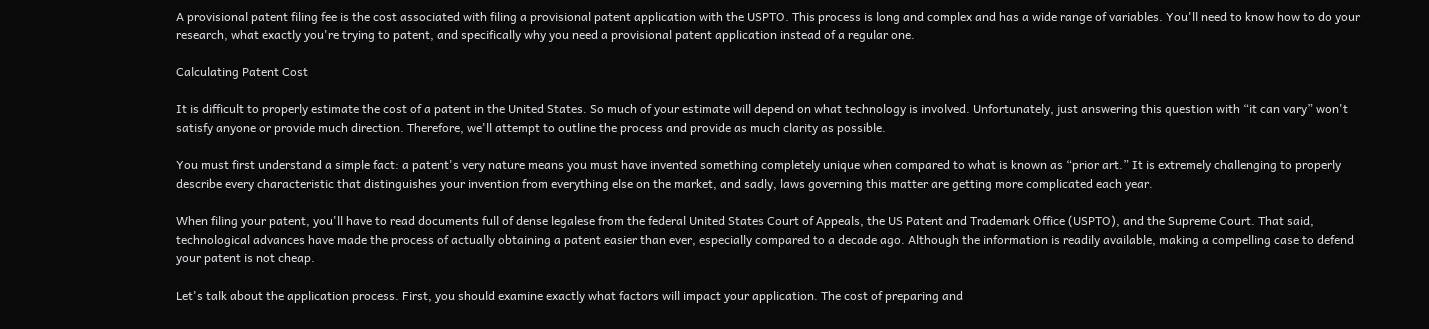A provisional patent filing fee is the cost associated with filing a provisional patent application with the USPTO. This process is long and complex and has a wide range of variables. You'll need to know how to do your research, what exactly you're trying to patent, and specifically why you need a provisional patent application instead of a regular one.

Calculating Patent Cost

It is difficult to properly estimate the cost of a patent in the United States. So much of your estimate will depend on what technology is involved. Unfortunately, just answering this question with “it can vary” won't satisfy anyone or provide much direction. Therefore, we'll attempt to outline the process and provide as much clarity as possible.

You must first understand a simple fact: a patent's very nature means you must have invented something completely unique when compared to what is known as “prior art.” It is extremely challenging to properly describe every characteristic that distinguishes your invention from everything else on the market, and sadly, laws governing this matter are getting more complicated each year.

When filing your patent, you'll have to read documents full of dense legalese from the federal United States Court of Appeals, the US Patent and Trademark Office (USPTO), and the Supreme Court. That said, technological advances have made the process of actually obtaining a patent easier than ever, especially compared to a decade ago. Although the information is readily available, making a compelling case to defend your patent is not cheap.

Let's talk about the application process. First, you should examine exactly what factors will impact your application. The cost of preparing and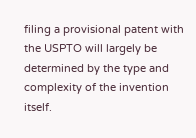filing a provisional patent with the USPTO will largely be determined by the type and complexity of the invention itself.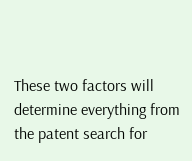These two factors will determine everything from the patent search for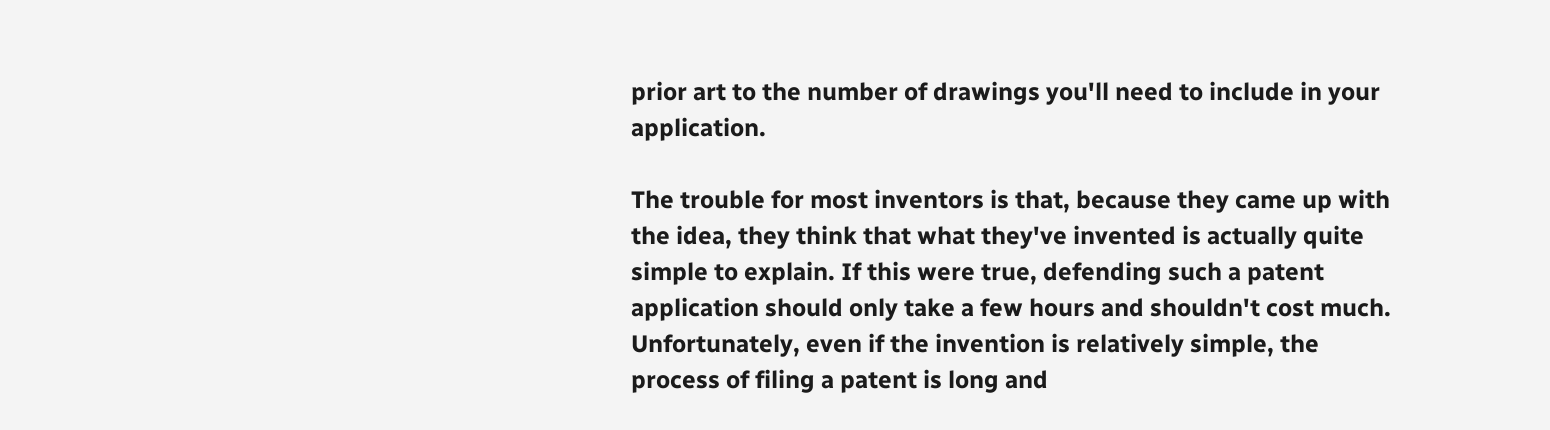prior art to the number of drawings you'll need to include in your application.

The trouble for most inventors is that, because they came up with the idea, they think that what they've invented is actually quite simple to explain. If this were true, defending such a patent application should only take a few hours and shouldn't cost much. Unfortunately, even if the invention is relatively simple, the process of filing a patent is long and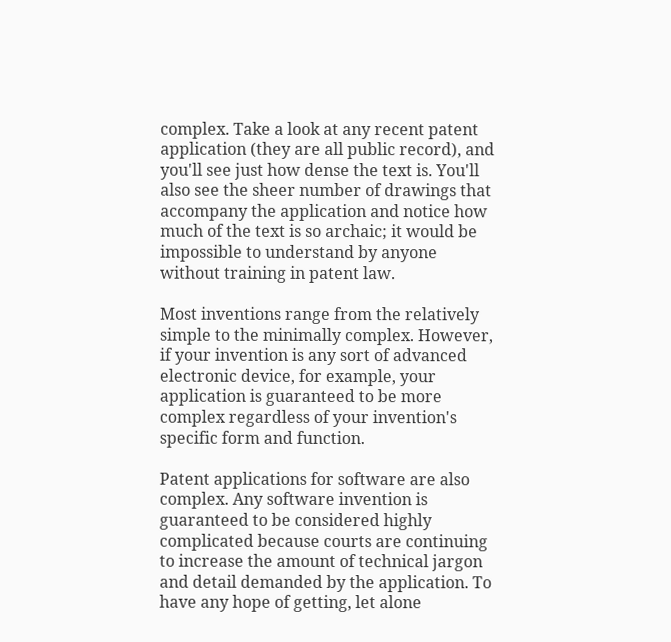complex. Take a look at any recent patent application (they are all public record), and you'll see just how dense the text is. You'll also see the sheer number of drawings that accompany the application and notice how much of the text is so archaic; it would be impossible to understand by anyone without training in patent law.

Most inventions range from the relatively simple to the minimally complex. However, if your invention is any sort of advanced electronic device, for example, your application is guaranteed to be more complex regardless of your invention's specific form and function.

Patent applications for software are also complex. Any software invention is guaranteed to be considered highly complicated because courts are continuing to increase the amount of technical jargon and detail demanded by the application. To have any hope of getting, let alone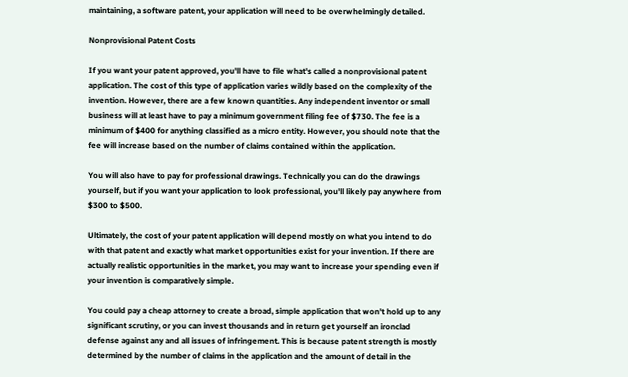maintaining, a software patent, your application will need to be overwhelmingly detailed.

Nonprovisional Patent Costs

If you want your patent approved, you'll have to file what's called a nonprovisional patent application. The cost of this type of application varies wildly based on the complexity of the invention. However, there are a few known quantities. Any independent inventor or small business will at least have to pay a minimum government filing fee of $730. The fee is a minimum of $400 for anything classified as a micro entity. However, you should note that the fee will increase based on the number of claims contained within the application.

You will also have to pay for professional drawings. Technically you can do the drawings yourself, but if you want your application to look professional, you'll likely pay anywhere from $300 to $500.

Ultimately, the cost of your patent application will depend mostly on what you intend to do with that patent and exactly what market opportunities exist for your invention. If there are actually realistic opportunities in the market, you may want to increase your spending even if your invention is comparatively simple.

You could pay a cheap attorney to create a broad, simple application that won't hold up to any significant scrutiny, or you can invest thousands and in return get yourself an ironclad defense against any and all issues of infringement. This is because patent strength is mostly determined by the number of claims in the application and the amount of detail in the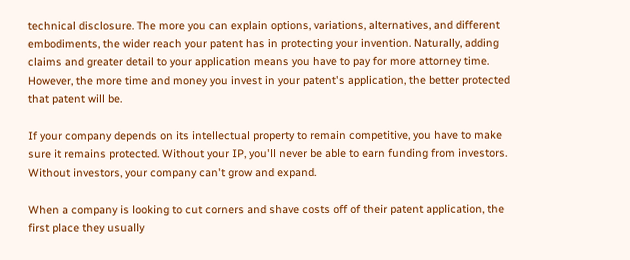technical disclosure. The more you can explain options, variations, alternatives, and different embodiments, the wider reach your patent has in protecting your invention. Naturally, adding claims and greater detail to your application means you have to pay for more attorney time. However, the more time and money you invest in your patent's application, the better protected that patent will be.

If your company depends on its intellectual property to remain competitive, you have to make sure it remains protected. Without your IP, you'll never be able to earn funding from investors. Without investors, your company can't grow and expand.

When a company is looking to cut corners and shave costs off of their patent application, the first place they usually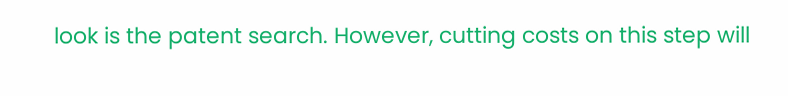look is the patent search. However, cutting costs on this step will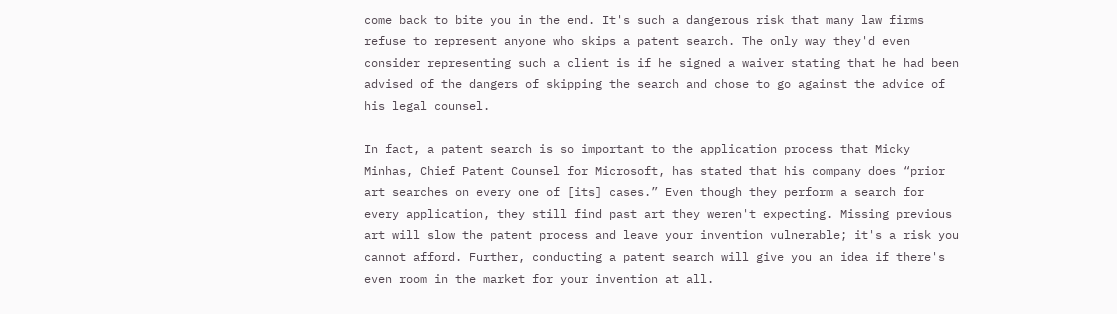come back to bite you in the end. It's such a dangerous risk that many law firms refuse to represent anyone who skips a patent search. The only way they'd even consider representing such a client is if he signed a waiver stating that he had been advised of the dangers of skipping the search and chose to go against the advice of his legal counsel.

In fact, a patent search is so important to the application process that Micky Minhas, Chief Patent Counsel for Microsoft, has stated that his company does “prior art searches on every one of [its] cases.” Even though they perform a search for every application, they still find past art they weren't expecting. Missing previous art will slow the patent process and leave your invention vulnerable; it's a risk you cannot afford. Further, conducting a patent search will give you an idea if there's even room in the market for your invention at all.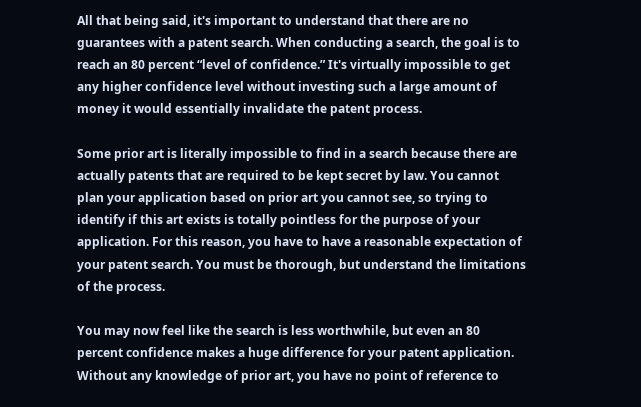All that being said, it's important to understand that there are no guarantees with a patent search. When conducting a search, the goal is to reach an 80 percent “level of confidence.” It's virtually impossible to get any higher confidence level without investing such a large amount of money it would essentially invalidate the patent process.

Some prior art is literally impossible to find in a search because there are actually patents that are required to be kept secret by law. You cannot plan your application based on prior art you cannot see, so trying to identify if this art exists is totally pointless for the purpose of your application. For this reason, you have to have a reasonable expectation of your patent search. You must be thorough, but understand the limitations of the process.

You may now feel like the search is less worthwhile, but even an 80 percent confidence makes a huge difference for your patent application. Without any knowledge of prior art, you have no point of reference to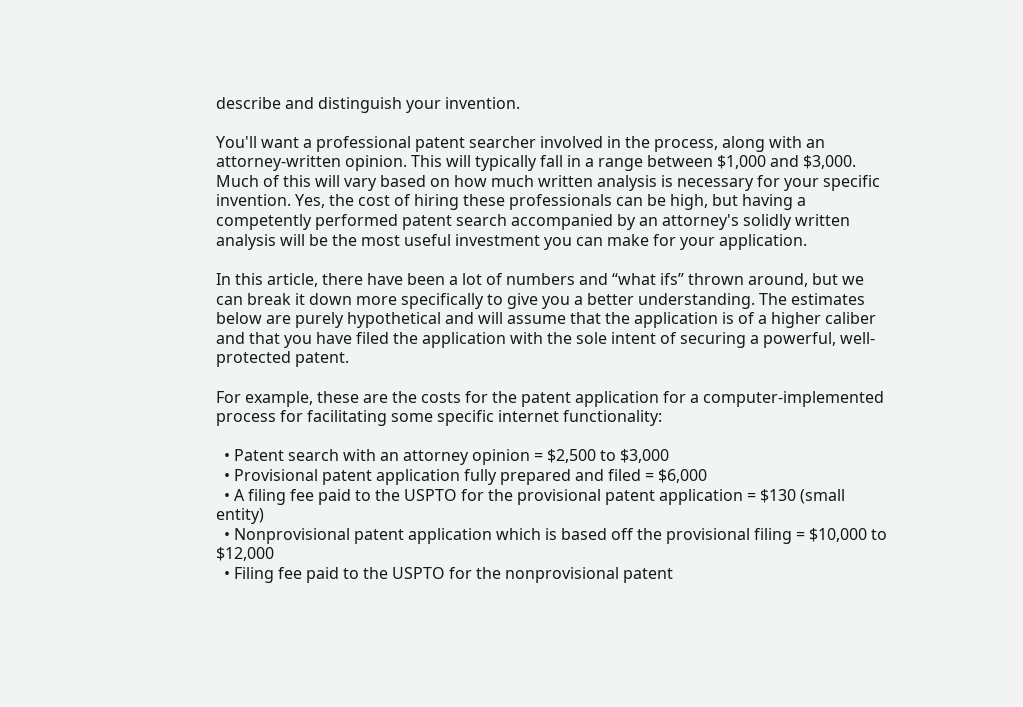describe and distinguish your invention.

You'll want a professional patent searcher involved in the process, along with an attorney-written opinion. This will typically fall in a range between $1,000 and $3,000. Much of this will vary based on how much written analysis is necessary for your specific invention. Yes, the cost of hiring these professionals can be high, but having a competently performed patent search accompanied by an attorney's solidly written analysis will be the most useful investment you can make for your application.

In this article, there have been a lot of numbers and “what ifs” thrown around, but we can break it down more specifically to give you a better understanding. The estimates below are purely hypothetical and will assume that the application is of a higher caliber and that you have filed the application with the sole intent of securing a powerful, well-protected patent.

For example, these are the costs for the patent application for a computer-implemented process for facilitating some specific internet functionality:

  • Patent search with an attorney opinion = $2,500 to $3,000
  • Provisional patent application fully prepared and filed = $6,000
  • A filing fee paid to the USPTO for the provisional patent application = $130 (small entity)
  • Nonprovisional patent application which is based off the provisional filing = $10,000 to $12,000
  • Filing fee paid to the USPTO for the nonprovisional patent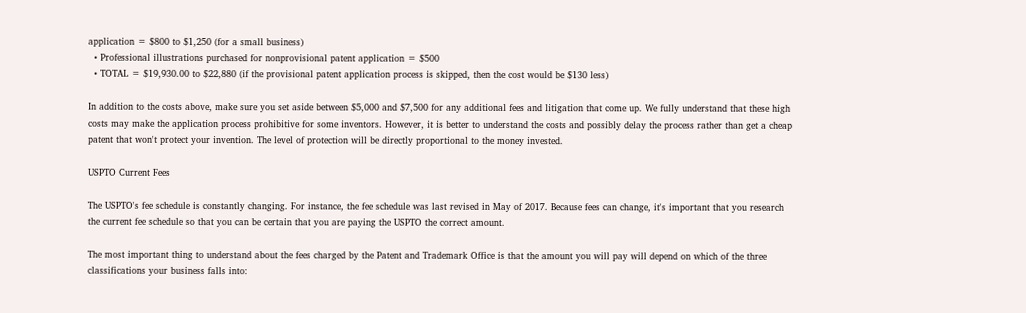application = $800 to $1,250 (for a small business)
  • Professional illustrations purchased for nonprovisional patent application = $500
  • TOTAL = $19,930.00 to $22,880 (if the provisional patent application process is skipped, then the cost would be $130 less)

In addition to the costs above, make sure you set aside between $5,000 and $7,500 for any additional fees and litigation that come up. We fully understand that these high costs may make the application process prohibitive for some inventors. However, it is better to understand the costs and possibly delay the process rather than get a cheap patent that won't protect your invention. The level of protection will be directly proportional to the money invested.

USPTO Current Fees

The USPTO's fee schedule is constantly changing. For instance, the fee schedule was last revised in May of 2017. Because fees can change, it's important that you research the current fee schedule so that you can be certain that you are paying the USPTO the correct amount.

The most important thing to understand about the fees charged by the Patent and Trademark Office is that the amount you will pay will depend on which of the three classifications your business falls into: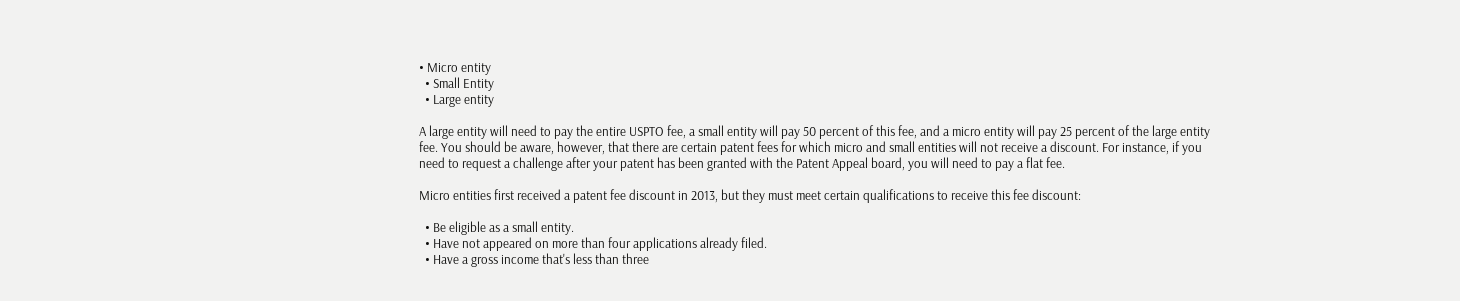• Micro entity
  • Small Entity
  • Large entity

A large entity will need to pay the entire USPTO fee, a small entity will pay 50 percent of this fee, and a micro entity will pay 25 percent of the large entity fee. You should be aware, however, that there are certain patent fees for which micro and small entities will not receive a discount. For instance, if you need to request a challenge after your patent has been granted with the Patent Appeal board, you will need to pay a flat fee.

Micro entities first received a patent fee discount in 2013, but they must meet certain qualifications to receive this fee discount:

  • Be eligible as a small entity.
  • Have not appeared on more than four applications already filed.
  • Have a gross income that's less than three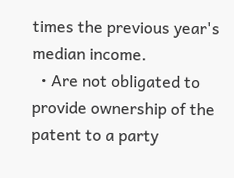times the previous year's median income.
  • Are not obligated to provide ownership of the patent to a party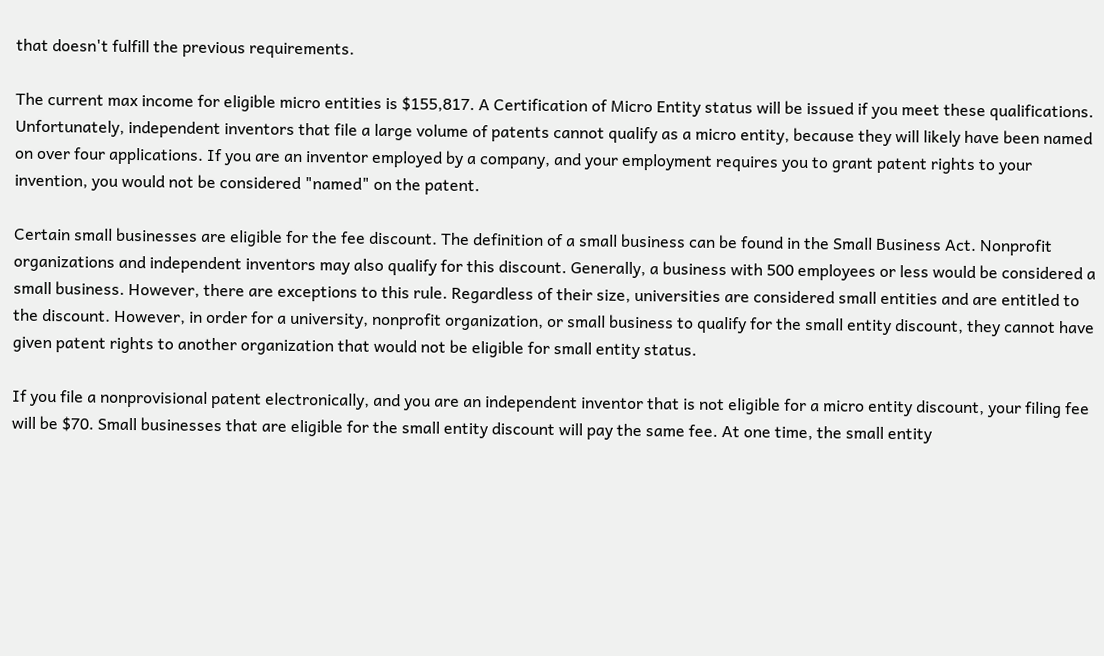that doesn't fulfill the previous requirements.

The current max income for eligible micro entities is $155,817. A Certification of Micro Entity status will be issued if you meet these qualifications. Unfortunately, independent inventors that file a large volume of patents cannot qualify as a micro entity, because they will likely have been named on over four applications. If you are an inventor employed by a company, and your employment requires you to grant patent rights to your invention, you would not be considered "named" on the patent.

Certain small businesses are eligible for the fee discount. The definition of a small business can be found in the Small Business Act. Nonprofit organizations and independent inventors may also qualify for this discount. Generally, a business with 500 employees or less would be considered a small business. However, there are exceptions to this rule. Regardless of their size, universities are considered small entities and are entitled to the discount. However, in order for a university, nonprofit organization, or small business to qualify for the small entity discount, they cannot have given patent rights to another organization that would not be eligible for small entity status.

If you file a nonprovisional patent electronically, and you are an independent inventor that is not eligible for a micro entity discount, your filing fee will be $70. Small businesses that are eligible for the small entity discount will pay the same fee. At one time, the small entity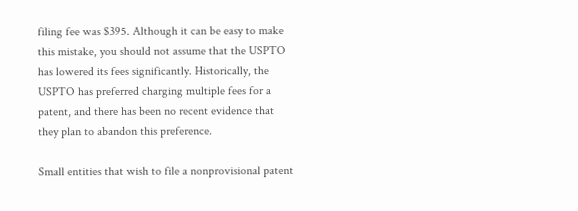filing fee was $395. Although it can be easy to make this mistake, you should not assume that the USPTO has lowered its fees significantly. Historically, the USPTO has preferred charging multiple fees for a patent, and there has been no recent evidence that they plan to abandon this preference.

Small entities that wish to file a nonprovisional patent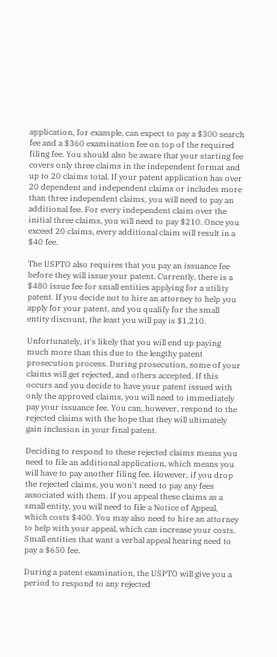application, for example, can expect to pay a $300 search fee and a $360 examination fee on top of the required filing fee. You should also be aware that your starting fee covers only three claims in the independent format and up to 20 claims total. If your patent application has over 20 dependent and independent claims or includes more than three independent claims, you will need to pay an additional fee. For every independent claim over the initial three claims, you will need to pay $210. Once you exceed 20 claims, every additional claim will result in a $40 fee.

The USPTO also requires that you pay an issuance fee before they will issue your patent. Currently, there is a $480 issue fee for small entities applying for a utility patent. If you decide not to hire an attorney to help you apply for your patent, and you qualify for the small entity discount, the least you will pay is $1,210.

Unfortunately, it's likely that you will end up paying much more than this due to the lengthy patent prosecution process. During prosecution, some of your claims will get rejected, and others accepted. If this occurs and you decide to have your patent issued with only the approved claims, you will need to immediately pay your issuance fee. You can, however, respond to the rejected claims with the hope that they will ultimately gain inclusion in your final patent.

Deciding to respond to these rejected claims means you need to file an additional application, which means you will have to pay another filing fee. However, if you drop the rejected claims, you won't need to pay any fees associated with them. If you appeal these claims as a small entity, you will need to file a Notice of Appeal, which costs $400. You may also need to hire an attorney to help with your appeal, which can increase your costs. Small entities that want a verbal appeal hearing need to pay a $650 fee.

During a patent examination, the USPTO will give you a period to respond to any rejected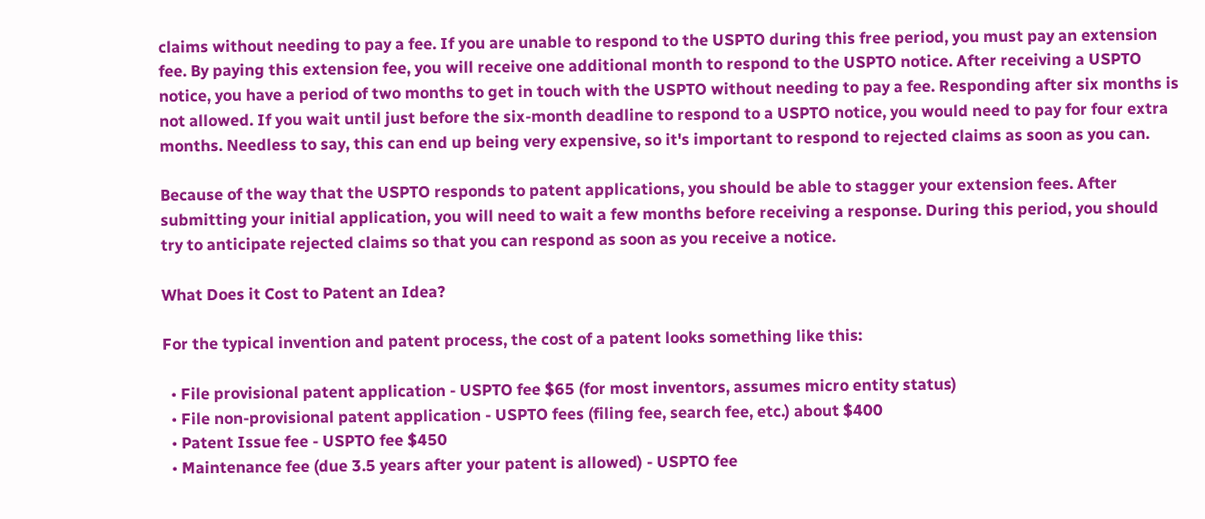claims without needing to pay a fee. If you are unable to respond to the USPTO during this free period, you must pay an extension fee. By paying this extension fee, you will receive one additional month to respond to the USPTO notice. After receiving a USPTO notice, you have a period of two months to get in touch with the USPTO without needing to pay a fee. Responding after six months is not allowed. If you wait until just before the six-month deadline to respond to a USPTO notice, you would need to pay for four extra months. Needless to say, this can end up being very expensive, so it's important to respond to rejected claims as soon as you can.

Because of the way that the USPTO responds to patent applications, you should be able to stagger your extension fees. After submitting your initial application, you will need to wait a few months before receiving a response. During this period, you should try to anticipate rejected claims so that you can respond as soon as you receive a notice.

What Does it Cost to Patent an Idea?

For the typical invention and patent process, the cost of a patent looks something like this:

  • File provisional patent application - USPTO fee $65 (for most inventors, assumes micro entity status)
  • File non-provisional patent application - USPTO fees (filing fee, search fee, etc.) about $400
  • Patent Issue fee - USPTO fee $450
  • Maintenance fee (due 3.5 years after your patent is allowed) - USPTO fee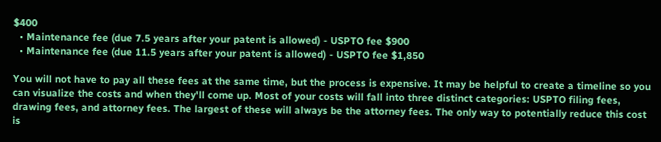$400
  • Maintenance fee (due 7.5 years after your patent is allowed) - USPTO fee $900
  • Maintenance fee (due 11.5 years after your patent is allowed) - USPTO fee $1,850

You will not have to pay all these fees at the same time, but the process is expensive. It may be helpful to create a timeline so you can visualize the costs and when they'll come up. Most of your costs will fall into three distinct categories: USPTO filing fees, drawing fees, and attorney fees. The largest of these will always be the attorney fees. The only way to potentially reduce this cost is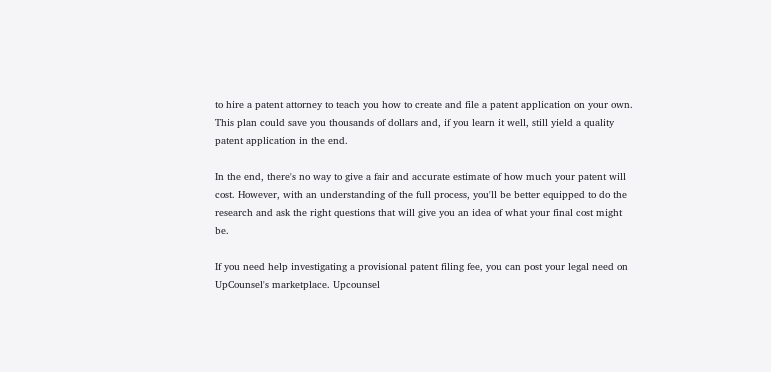to hire a patent attorney to teach you how to create and file a patent application on your own. This plan could save you thousands of dollars and, if you learn it well, still yield a quality patent application in the end.

In the end, there's no way to give a fair and accurate estimate of how much your patent will cost. However, with an understanding of the full process, you'll be better equipped to do the research and ask the right questions that will give you an idea of what your final cost might be.

If you need help investigating a provisional patent filing fee, you can post your legal need on UpCounsel's marketplace. Upcounsel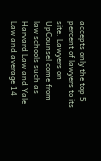accepts only the top 5 percent of lawyers to its site. Lawyers on UpCounsel come from law schools such as Harvard Law and Yale Law and average 14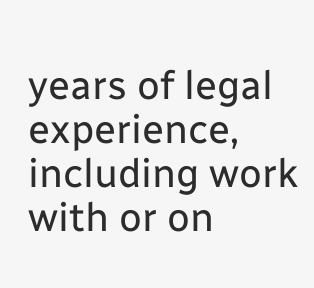years of legal experience, including work with or on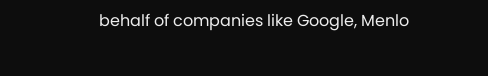behalf of companies like Google, Menlo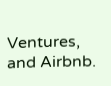Ventures, and Airbnb.